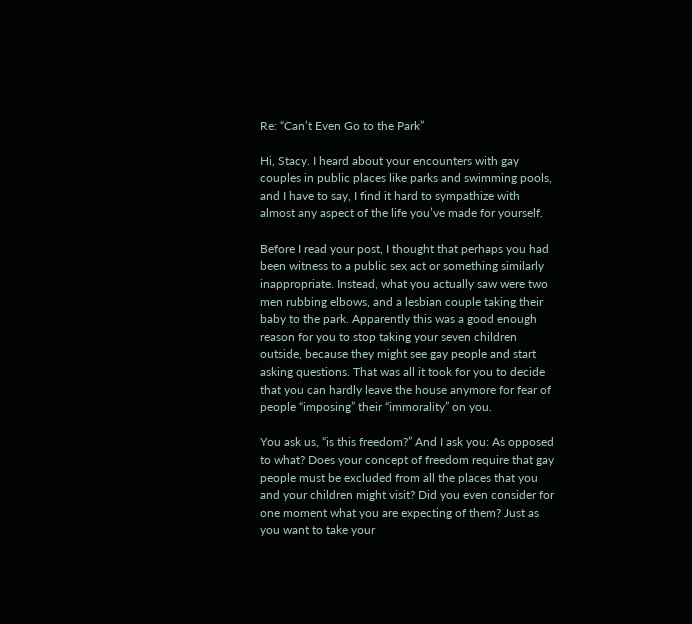Re: “Can’t Even Go to the Park”

Hi, Stacy. I heard about your encounters with gay couples in public places like parks and swimming pools, and I have to say, I find it hard to sympathize with almost any aspect of the life you’ve made for yourself.

Before I read your post, I thought that perhaps you had been witness to a public sex act or something similarly inappropriate. Instead, what you actually saw were two men rubbing elbows, and a lesbian couple taking their baby to the park. Apparently this was a good enough reason for you to stop taking your seven children outside, because they might see gay people and start asking questions. That was all it took for you to decide that you can hardly leave the house anymore for fear of people “imposing” their “immorality” on you.

You ask us, “is this freedom?” And I ask you: As opposed to what? Does your concept of freedom require that gay people must be excluded from all the places that you and your children might visit? Did you even consider for one moment what you are expecting of them? Just as you want to take your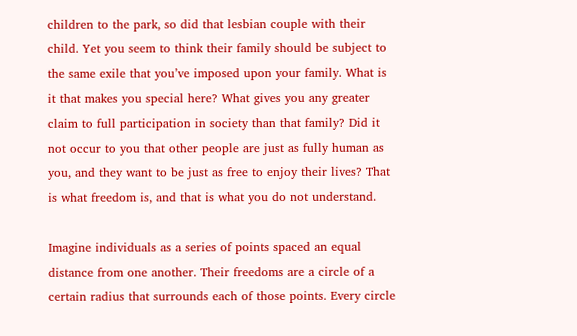children to the park, so did that lesbian couple with their child. Yet you seem to think their family should be subject to the same exile that you’ve imposed upon your family. What is it that makes you special here? What gives you any greater claim to full participation in society than that family? Did it not occur to you that other people are just as fully human as you, and they want to be just as free to enjoy their lives? That is what freedom is, and that is what you do not understand.

Imagine individuals as a series of points spaced an equal distance from one another. Their freedoms are a circle of a certain radius that surrounds each of those points. Every circle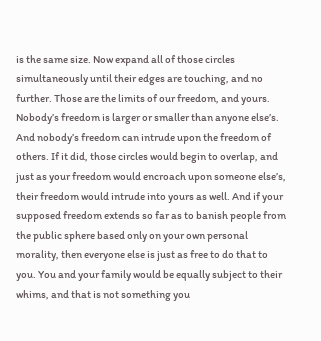is the same size. Now expand all of those circles simultaneously until their edges are touching, and no further. Those are the limits of our freedom, and yours. Nobody’s freedom is larger or smaller than anyone else’s. And nobody’s freedom can intrude upon the freedom of others. If it did, those circles would begin to overlap, and just as your freedom would encroach upon someone else’s, their freedom would intrude into yours as well. And if your supposed freedom extends so far as to banish people from the public sphere based only on your own personal morality, then everyone else is just as free to do that to you. You and your family would be equally subject to their whims, and that is not something you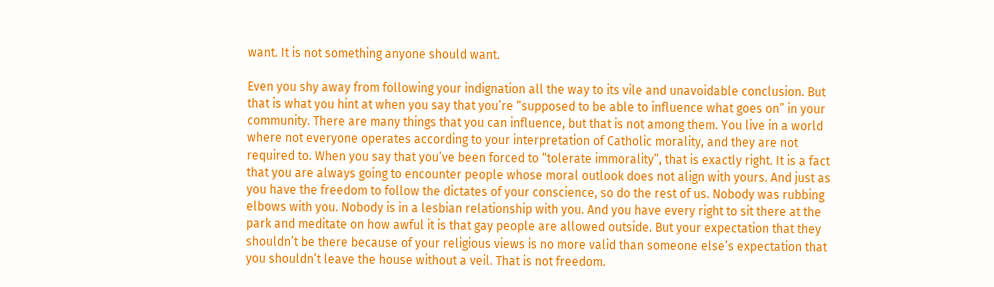want. It is not something anyone should want.

Even you shy away from following your indignation all the way to its vile and unavoidable conclusion. But that is what you hint at when you say that you’re “supposed to be able to influence what goes on” in your community. There are many things that you can influence, but that is not among them. You live in a world where not everyone operates according to your interpretation of Catholic morality, and they are not required to. When you say that you’ve been forced to “tolerate immorality”, that is exactly right. It is a fact that you are always going to encounter people whose moral outlook does not align with yours. And just as you have the freedom to follow the dictates of your conscience, so do the rest of us. Nobody was rubbing elbows with you. Nobody is in a lesbian relationship with you. And you have every right to sit there at the park and meditate on how awful it is that gay people are allowed outside. But your expectation that they shouldn’t be there because of your religious views is no more valid than someone else’s expectation that you shouldn’t leave the house without a veil. That is not freedom.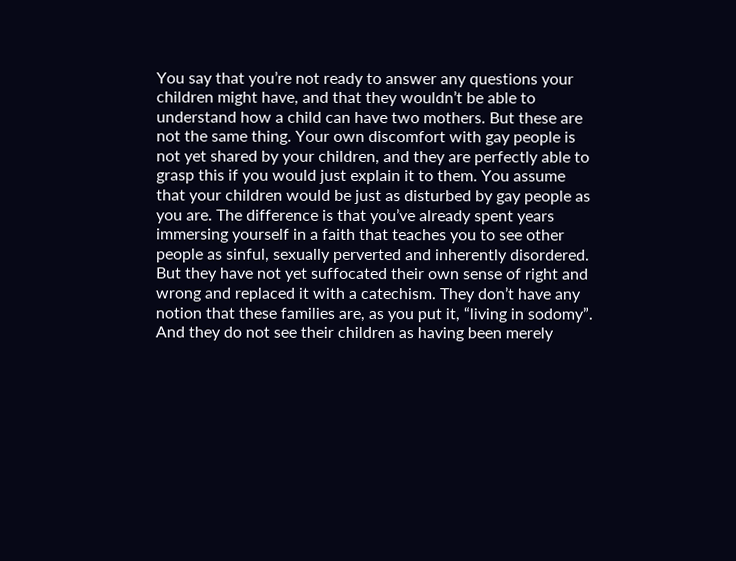You say that you’re not ready to answer any questions your children might have, and that they wouldn’t be able to understand how a child can have two mothers. But these are not the same thing. Your own discomfort with gay people is not yet shared by your children, and they are perfectly able to grasp this if you would just explain it to them. You assume that your children would be just as disturbed by gay people as you are. The difference is that you’ve already spent years immersing yourself in a faith that teaches you to see other people as sinful, sexually perverted and inherently disordered. But they have not yet suffocated their own sense of right and wrong and replaced it with a catechism. They don’t have any notion that these families are, as you put it, “living in sodomy”. And they do not see their children as having been merely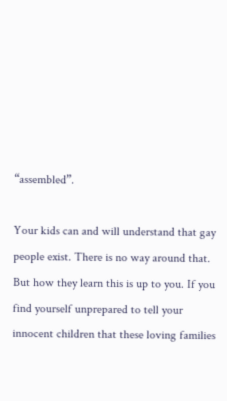“assembled”.

Your kids can and will understand that gay people exist. There is no way around that. But how they learn this is up to you. If you find yourself unprepared to tell your innocent children that these loving families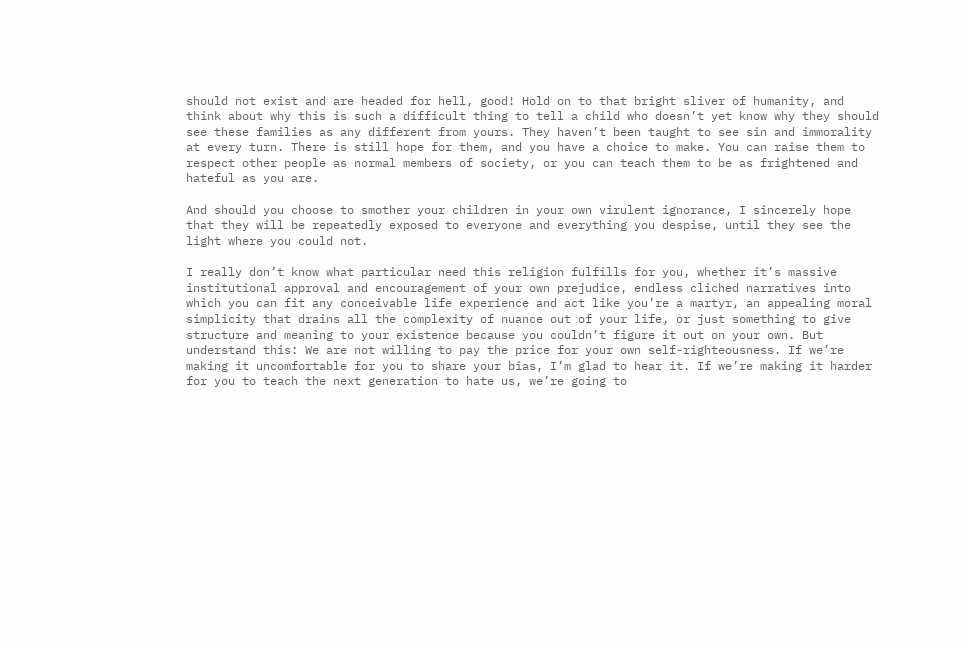should not exist and are headed for hell, good! Hold on to that bright sliver of humanity, and think about why this is such a difficult thing to tell a child who doesn’t yet know why they should see these families as any different from yours. They haven’t been taught to see sin and immorality at every turn. There is still hope for them, and you have a choice to make. You can raise them to respect other people as normal members of society, or you can teach them to be as frightened and hateful as you are.

And should you choose to smother your children in your own virulent ignorance, I sincerely hope that they will be repeatedly exposed to everyone and everything you despise, until they see the light where you could not.

I really don’t know what particular need this religion fulfills for you, whether it’s massive institutional approval and encouragement of your own prejudice, endless cliched narratives into which you can fit any conceivable life experience and act like you’re a martyr, an appealing moral simplicity that drains all the complexity of nuance out of your life, or just something to give structure and meaning to your existence because you couldn’t figure it out on your own. But understand this: We are not willing to pay the price for your own self-righteousness. If we’re making it uncomfortable for you to share your bias, I’m glad to hear it. If we’re making it harder for you to teach the next generation to hate us, we’re going to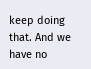keep doing that. And we have no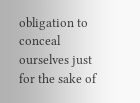obligation to conceal ourselves just for the sake of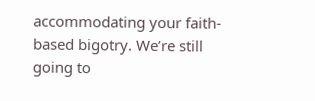accommodating your faith-based bigotry. We’re still going to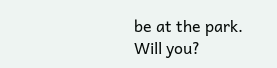be at the park. Will you?